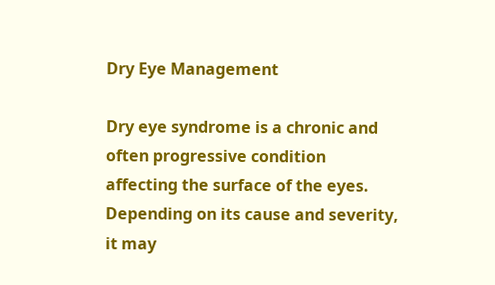Dry Eye Management

Dry eye syndrome is a chronic and often progressive condition affecting the surface of the eyes. Depending on its cause and severity, it may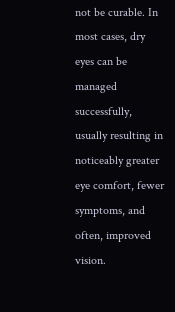not be curable. In most cases, dry eyes can be managed successfully, usually resulting in noticeably greater eye comfort, fewer symptoms, and often, improved vision.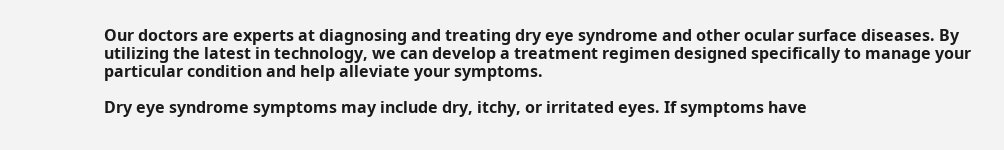Our doctors are experts at diagnosing and treating dry eye syndrome and other ocular surface diseases. By utilizing the latest in technology, we can develop a treatment regimen designed specifically to manage your particular condition and help alleviate your symptoms.

Dry eye syndrome symptoms may include dry, itchy, or irritated eyes. If symptoms have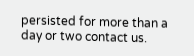persisted for more than a day or two contact us.